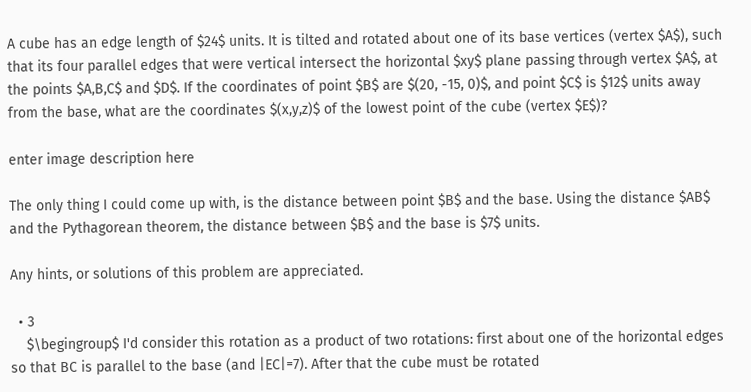A cube has an edge length of $24$ units. It is tilted and rotated about one of its base vertices (vertex $A$), such that its four parallel edges that were vertical intersect the horizontal $xy$ plane passing through vertex $A$, at the points $A,B,C$ and $D$. If the coordinates of point $B$ are $(20, -15, 0)$, and point $C$ is $12$ units away from the base, what are the coordinates $(x,y,z)$ of the lowest point of the cube (vertex $E$)?

enter image description here

The only thing I could come up with, is the distance between point $B$ and the base. Using the distance $AB$ and the Pythagorean theorem, the distance between $B$ and the base is $7$ units.

Any hints, or solutions of this problem are appreciated.

  • 3
    $\begingroup$ I'd consider this rotation as a product of two rotations: first about one of the horizontal edges so that BC is parallel to the base (and |EC|=7). After that the cube must be rotated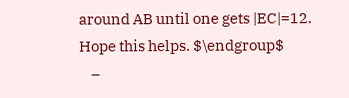around AB until one gets |EC|=12. Hope this helps. $\endgroup$
    –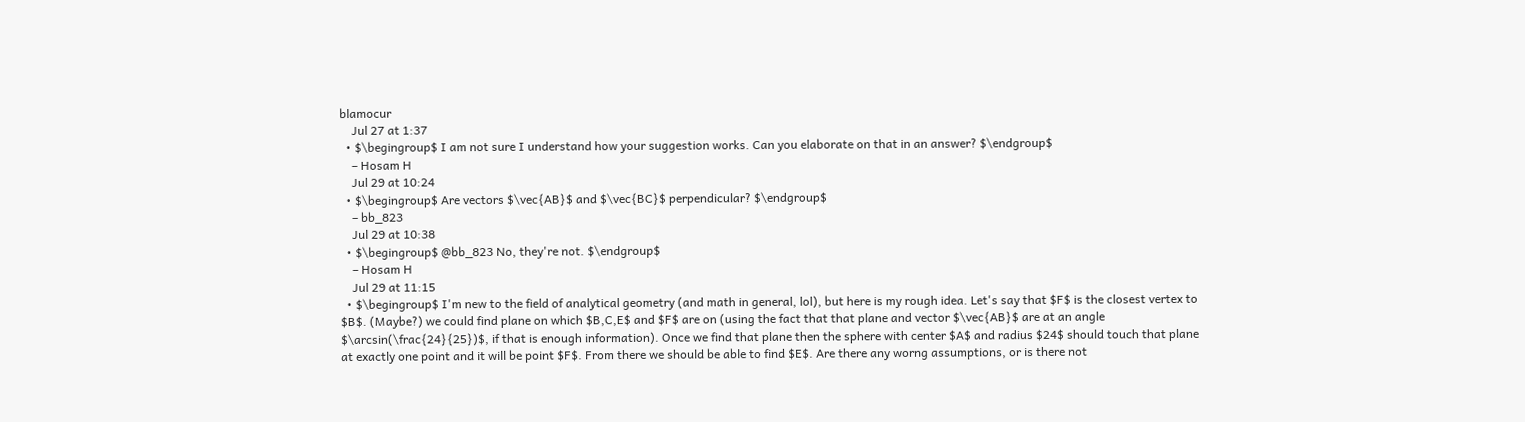blamocur
    Jul 27 at 1:37
  • $\begingroup$ I am not sure I understand how your suggestion works. Can you elaborate on that in an answer? $\endgroup$
    – Hosam H
    Jul 29 at 10:24
  • $\begingroup$ Are vectors $\vec{AB}$ and $\vec{BC}$ perpendicular? $\endgroup$
    – bb_823
    Jul 29 at 10:38
  • $\begingroup$ @bb_823 No, they're not. $\endgroup$
    – Hosam H
    Jul 29 at 11:15
  • $\begingroup$ I'm new to the field of analytical geometry (and math in general, lol), but here is my rough idea. Let's say that $F$ is the closest vertex to $B$. (Maybe?) we could find plane on which $B,C,E$ and $F$ are on (using the fact that that plane and vector $\vec{AB}$ are at an angle $\arcsin(\frac{24}{25})$, if that is enough information). Once we find that plane then the sphere with center $A$ and radius $24$ should touch that plane at exactly one point and it will be point $F$. From there we should be able to find $E$. Are there any worng assumptions, or is there not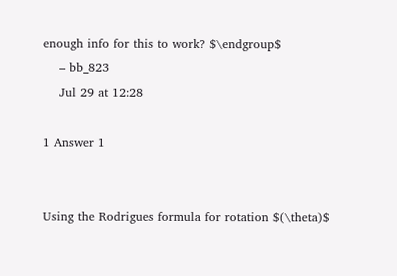enough info for this to work? $\endgroup$
    – bb_823
    Jul 29 at 12:28

1 Answer 1


Using the Rodrigues formula for rotation $(\theta)$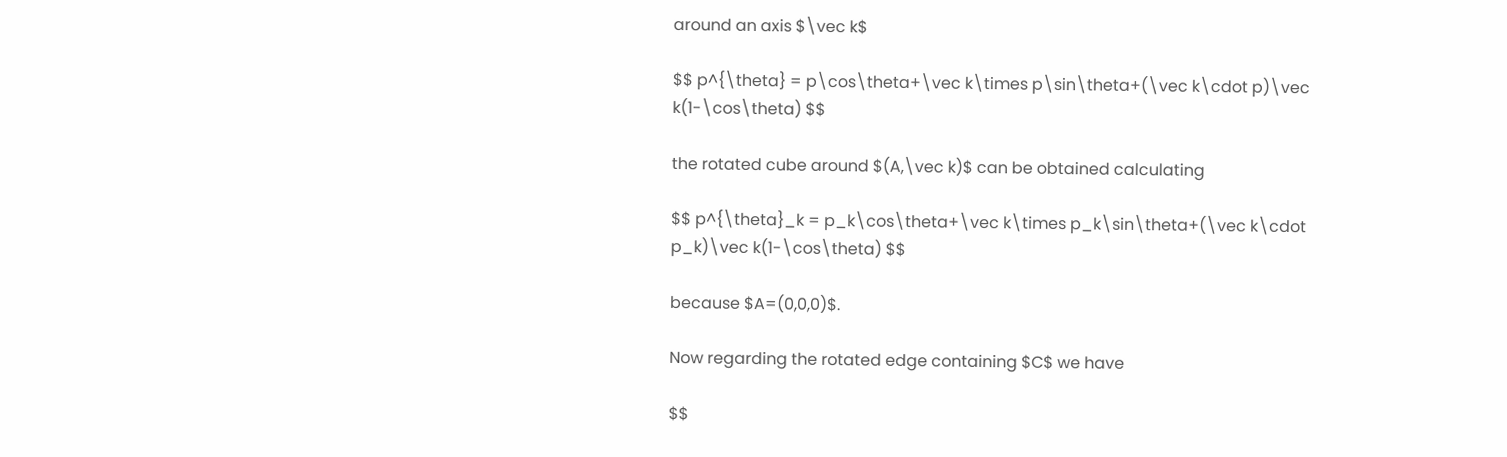around an axis $\vec k$

$$ p^{\theta} = p\cos\theta+\vec k\times p\sin\theta+(\vec k\cdot p)\vec k(1-\cos\theta) $$

the rotated cube around $(A,\vec k)$ can be obtained calculating

$$ p^{\theta}_k = p_k\cos\theta+\vec k\times p_k\sin\theta+(\vec k\cdot p_k)\vec k(1-\cos\theta) $$

because $A=(0,0,0)$.

Now regarding the rotated edge containing $C$ we have

$$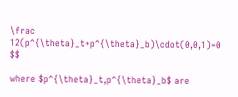\frac 12(p^{\theta}_t+p^{\theta}_b)\cdot(0,0,1)=0 $$

where $p^{\theta}_t,p^{\theta}_b$ are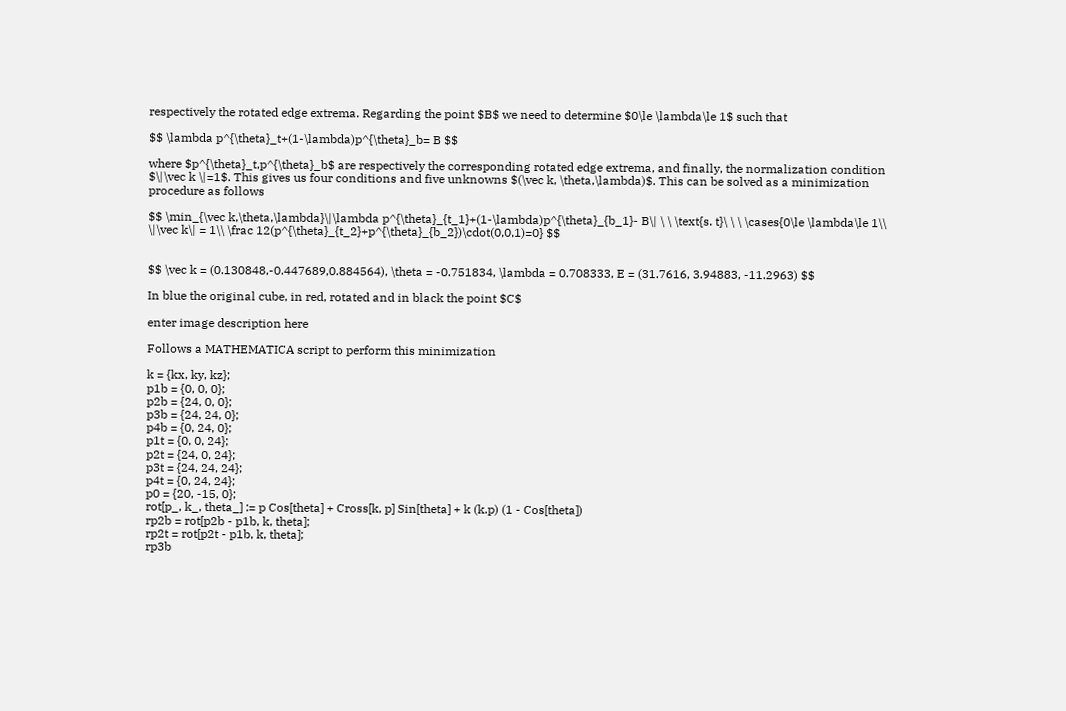respectively the rotated edge extrema. Regarding the point $B$ we need to determine $0\le \lambda\le 1$ such that

$$ \lambda p^{\theta}_t+(1-\lambda)p^{\theta}_b= B $$

where $p^{\theta}_t,p^{\theta}_b$ are respectively the corresponding rotated edge extrema, and finally, the normalization condition $\|\vec k \|=1$. This gives us four conditions and five unknowns $(\vec k, \theta,\lambda)$. This can be solved as a minimization procedure as follows

$$ \min_{\vec k,\theta,\lambda}\|\lambda p^{\theta}_{t_1}+(1-\lambda)p^{\theta}_{b_1}- B\| \ \ \text{s. t}\ \ \ \cases{0\le \lambda\le 1\\ \|\vec k\| = 1\\ \frac 12(p^{\theta}_{t_2}+p^{\theta}_{b_2})\cdot(0,0,1)=0} $$


$$ \vec k = (0.130848,-0.447689,0.884564), \theta = -0.751834, \lambda = 0.708333, E = (31.7616, 3.94883, -11.2963) $$

In blue the original cube, in red, rotated and in black the point $C$

enter image description here

Follows a MATHEMATICA script to perform this minimization

k = {kx, ky, kz};
p1b = {0, 0, 0};
p2b = {24, 0, 0};
p3b = {24, 24, 0};
p4b = {0, 24, 0};
p1t = {0, 0, 24};
p2t = {24, 0, 24};
p3t = {24, 24, 24};
p4t = {0, 24, 24};
p0 = {20, -15, 0};
rot[p_, k_, theta_] := p Cos[theta] + Cross[k, p] Sin[theta] + k (k.p) (1 - Cos[theta])
rp2b = rot[p2b - p1b, k, theta];
rp2t = rot[p2t - p1b, k, theta];
rp3b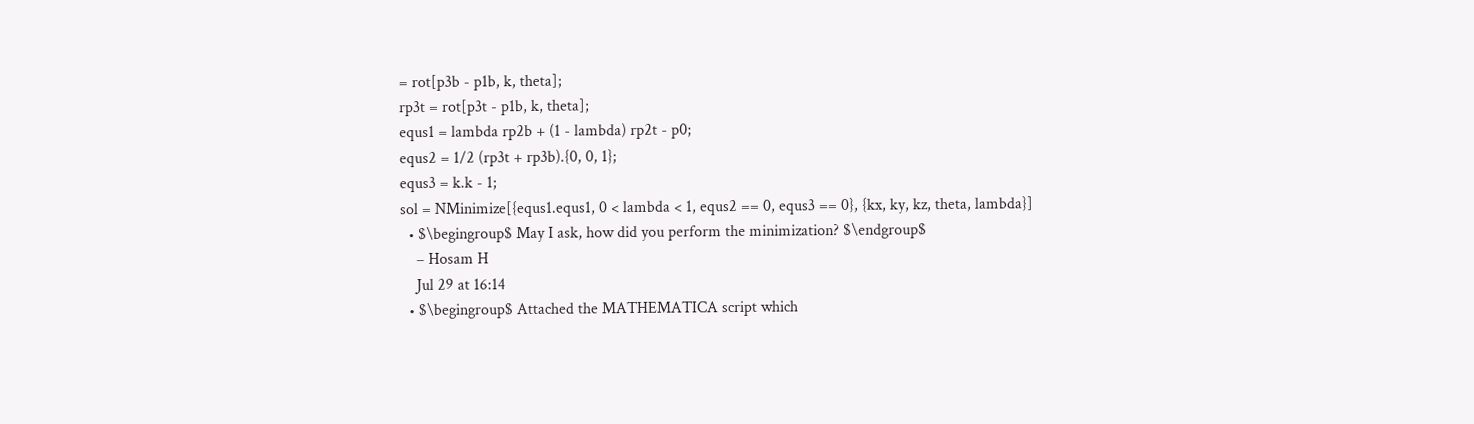= rot[p3b - p1b, k, theta];
rp3t = rot[p3t - p1b, k, theta];
equs1 = lambda rp2b + (1 - lambda) rp2t - p0;
equs2 = 1/2 (rp3t + rp3b).{0, 0, 1};
equs3 = k.k - 1;
sol = NMinimize[{equs1.equs1, 0 < lambda < 1, equs2 == 0, equs3 == 0}, {kx, ky, kz, theta, lambda}]
  • $\begingroup$ May I ask, how did you perform the minimization? $\endgroup$
    – Hosam H
    Jul 29 at 16:14
  • $\begingroup$ Attached the MATHEMATICA script which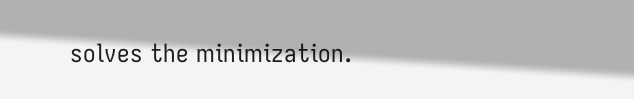solves the minimization.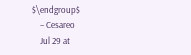$\endgroup$
    – Cesareo
    Jul 29 at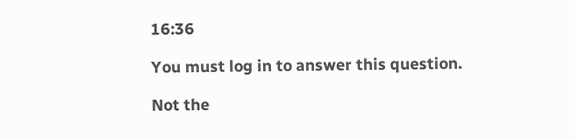16:36

You must log in to answer this question.

Not the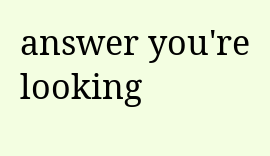answer you're looking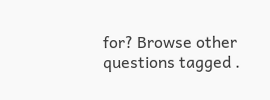for? Browse other questions tagged .